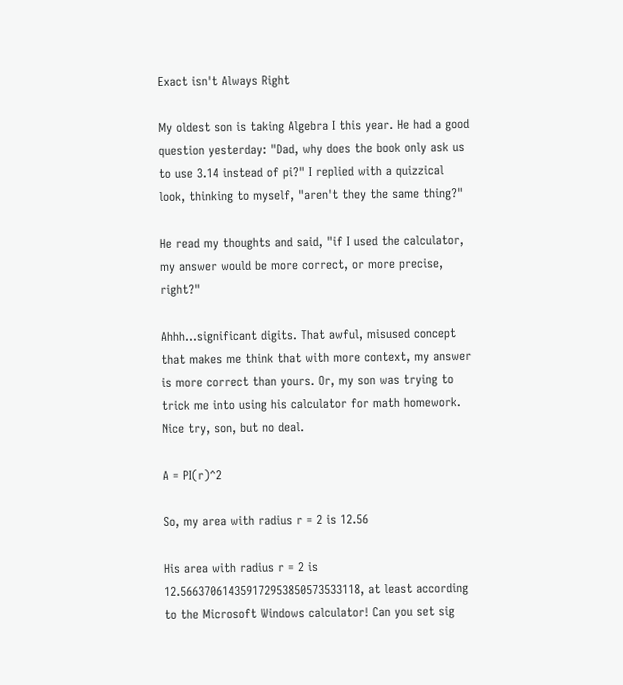Exact isn't Always Right

My oldest son is taking Algebra I this year. He had a good question yesterday: "Dad, why does the book only ask us to use 3.14 instead of pi?" I replied with a quizzical look, thinking to myself, "aren't they the same thing?"

He read my thoughts and said, "if I used the calculator, my answer would be more correct, or more precise, right?"

Ahhh...significant digits. That awful, misused concept that makes me think that with more context, my answer is more correct than yours. Or, my son was trying to trick me into using his calculator for math homework. Nice try, son, but no deal.

A = PI(r)^2

So, my area with radius r = 2 is 12.56

His area with radius r = 2 is 12.566370614359172953850573533118, at least according to the Microsoft Windows calculator! Can you set sig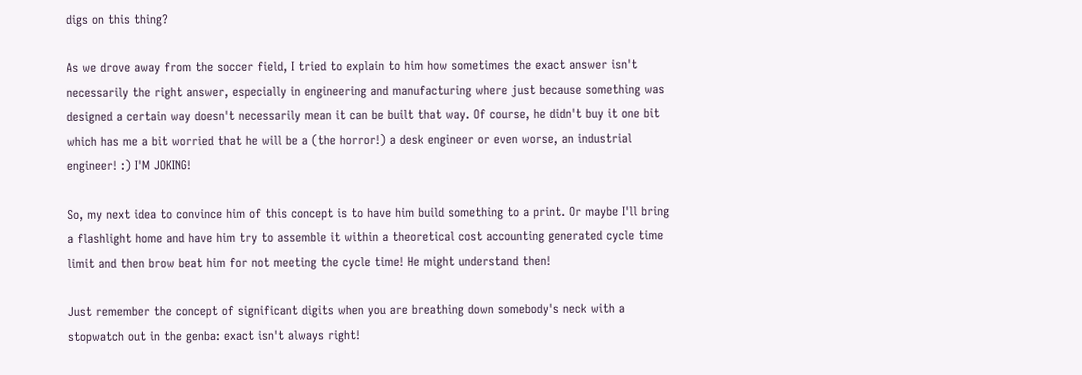digs on this thing?

As we drove away from the soccer field, I tried to explain to him how sometimes the exact answer isn't necessarily the right answer, especially in engineering and manufacturing where just because something was designed a certain way doesn't necessarily mean it can be built that way. Of course, he didn't buy it one bit which has me a bit worried that he will be a (the horror!) a desk engineer or even worse, an industrial engineer! :) I'M JOKING!

So, my next idea to convince him of this concept is to have him build something to a print. Or maybe I'll bring a flashlight home and have him try to assemble it within a theoretical cost accounting generated cycle time limit and then brow beat him for not meeting the cycle time! He might understand then!

Just remember the concept of significant digits when you are breathing down somebody's neck with a stopwatch out in the genba: exact isn't always right!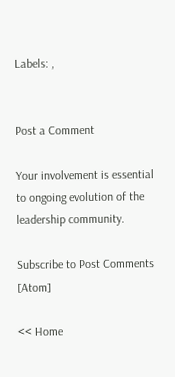Labels: ,


Post a Comment

Your involvement is essential to ongoing evolution of the leadership community.

Subscribe to Post Comments [Atom]

<< Home